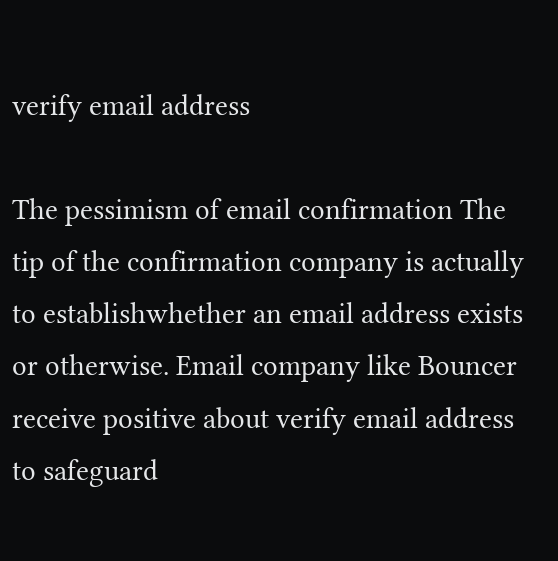verify email address

The pessimism of email confirmation The tip of the confirmation company is actually to establishwhether an email address exists or otherwise. Email company like Bouncer receive positive about verify email address to safeguard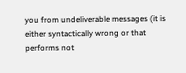you from undeliverable messages (it is either syntactically wrong or that performs not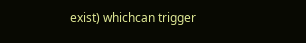exist) whichcan trigger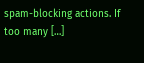spam-blocking actions. If too many […]